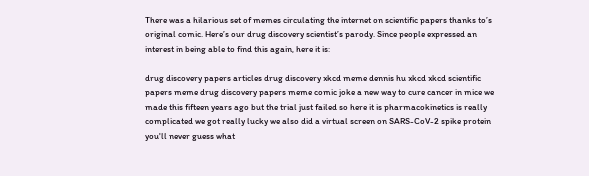There was a hilarious set of memes circulating the internet on scientific papers thanks to’s original comic. Here’s our drug discovery scientist’s parody. Since people expressed an interest in being able to find this again, here it is:

drug discovery papers articles drug discovery xkcd meme dennis hu xkcd xkcd scientific papers meme drug discovery papers meme comic joke a new way to cure cancer in mice we made this fifteen years ago but the trial just failed so here it is pharmacokinetics is really complicated we got really lucky we also did a virtual screen on SARS-CoV-2 spike protein you'll never guess what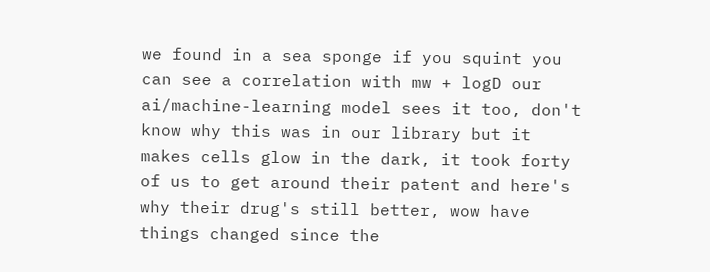we found in a sea sponge if you squint you can see a correlation with mw + logD our ai/machine-learning model sees it too, don't know why this was in our library but it makes cells glow in the dark, it took forty of us to get around their patent and here's why their drug's still better, wow have things changed since the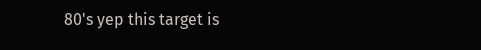80's yep this target is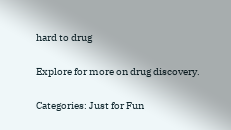hard to drug

Explore for more on drug discovery.

Categories: Just for Fun